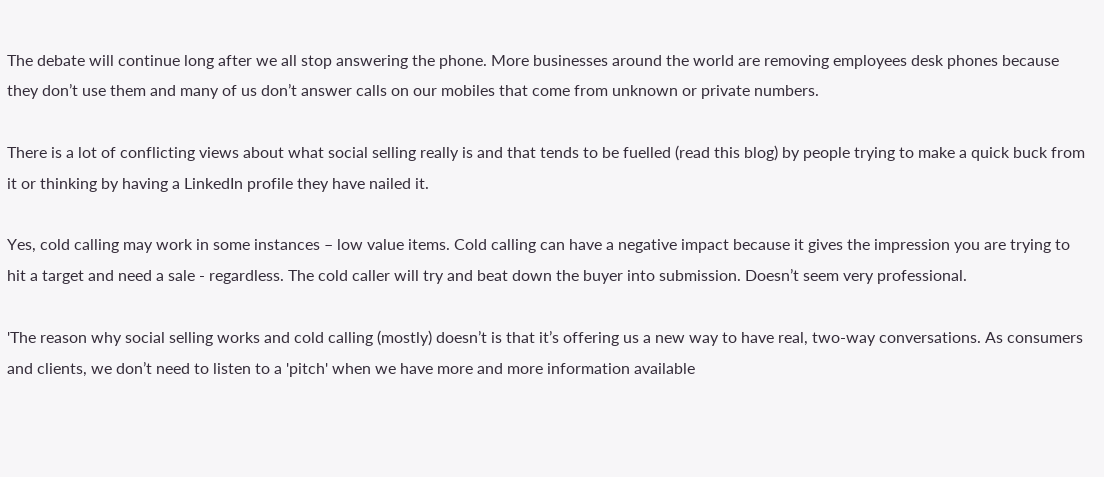The debate will continue long after we all stop answering the phone. More businesses around the world are removing employees desk phones because they don’t use them and many of us don’t answer calls on our mobiles that come from unknown or private numbers.

There is a lot of conflicting views about what social selling really is and that tends to be fuelled (read this blog) by people trying to make a quick buck from it or thinking by having a LinkedIn profile they have nailed it.

Yes, cold calling may work in some instances – low value items. Cold calling can have a negative impact because it gives the impression you are trying to hit a target and need a sale - regardless. The cold caller will try and beat down the buyer into submission. Doesn’t seem very professional.

'The reason why social selling works and cold calling (mostly) doesn’t is that it’s offering us a new way to have real, two-way conversations. As consumers and clients, we don’t need to listen to a 'pitch' when we have more and more information available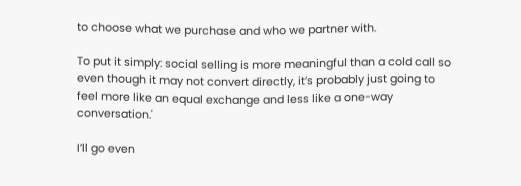to choose what we purchase and who we partner with.

To put it simply: social selling is more meaningful than a cold call so even though it may not convert directly, it’s probably just going to feel more like an equal exchange and less like a one-way conversation.'

I’ll go even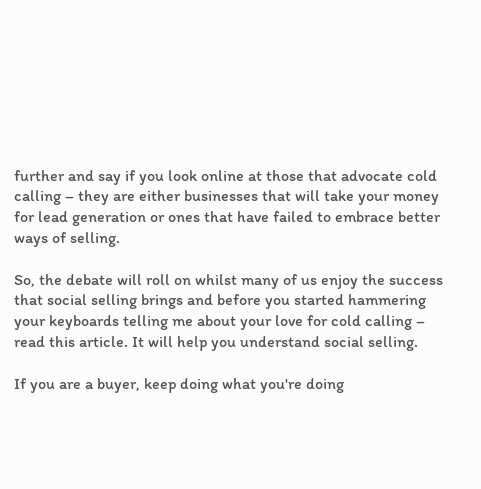further and say if you look online at those that advocate cold calling – they are either businesses that will take your money for lead generation or ones that have failed to embrace better ways of selling.

So, the debate will roll on whilst many of us enjoy the success that social selling brings and before you started hammering your keyboards telling me about your love for cold calling – read this article. It will help you understand social selling.

If you are a buyer, keep doing what you're doing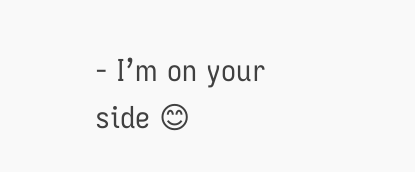- I’m on your side 😊